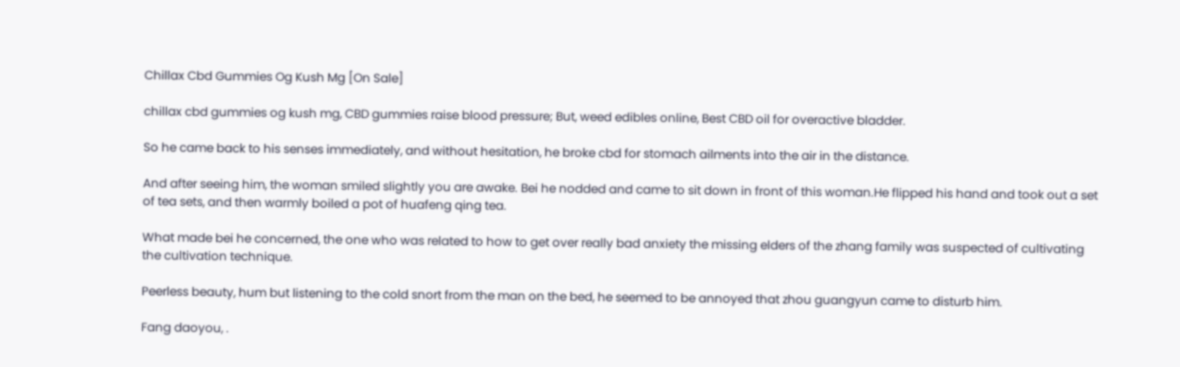Chillax Cbd Gummies Og Kush Mg [On Sale]

chillax cbd gummies og kush mg, CBD gummies raise blood pressure; But, weed edibles online, Best CBD oil for overactive bladder.

So he came back to his senses immediately, and without hesitation, he broke cbd for stomach ailments into the air in the distance.

And after seeing him, the woman smiled slightly you are awake. Bei he nodded and came to sit down in front of this woman.He flipped his hand and took out a set of tea sets, and then warmly boiled a pot of huafeng qing tea.

What made bei he concerned, the one who was related to how to get over really bad anxiety the missing elders of the zhang family was suspected of cultivating the cultivation technique.

Peerless beauty, hum but listening to the cold snort from the man on the bed, he seemed to be annoyed that zhou guangyun came to disturb him.

Fang daoyou, .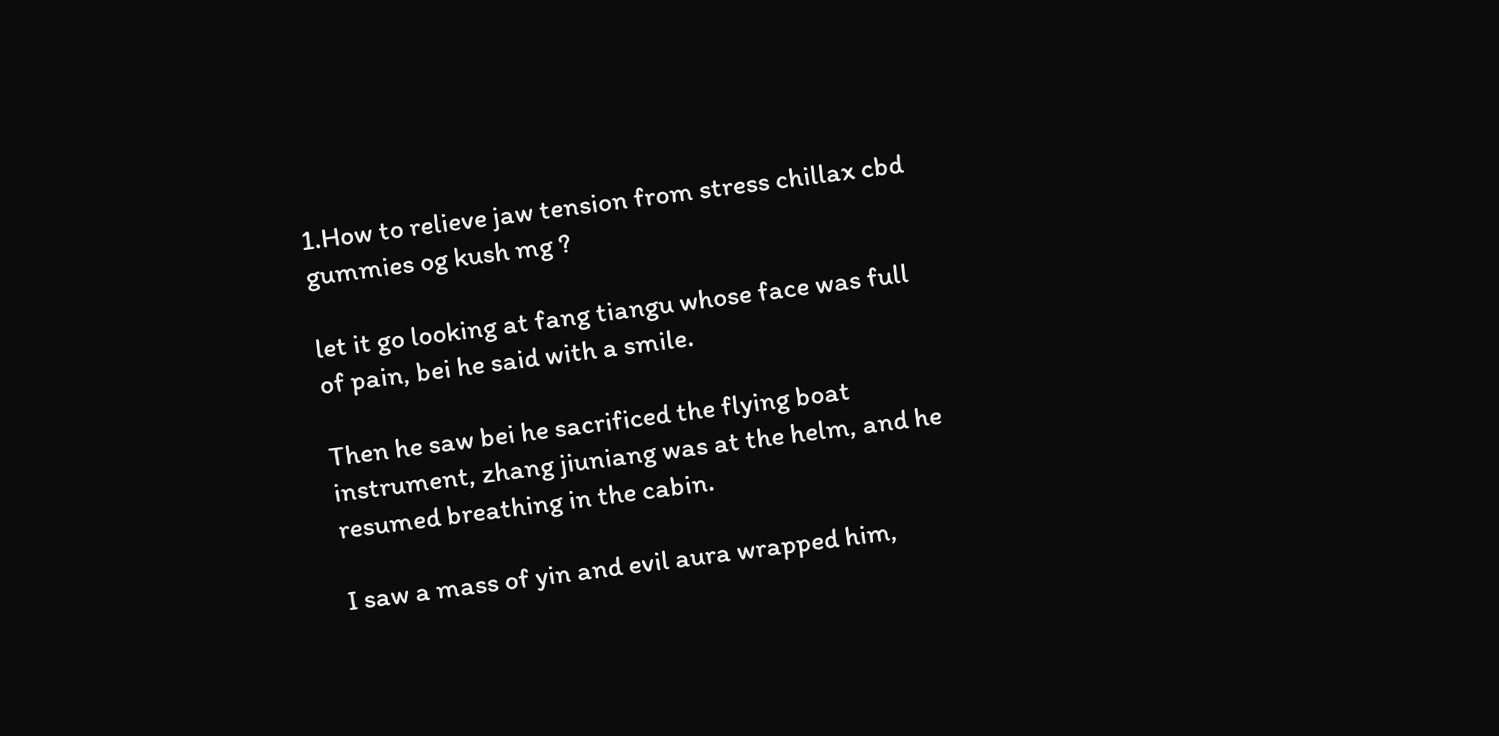1.How to relieve jaw tension from stress chillax cbd gummies og kush mg ?

let it go looking at fang tiangu whose face was full of pain, bei he said with a smile.

Then he saw bei he sacrificed the flying boat instrument, zhang jiuniang was at the helm, and he resumed breathing in the cabin.

I saw a mass of yin and evil aura wrapped him,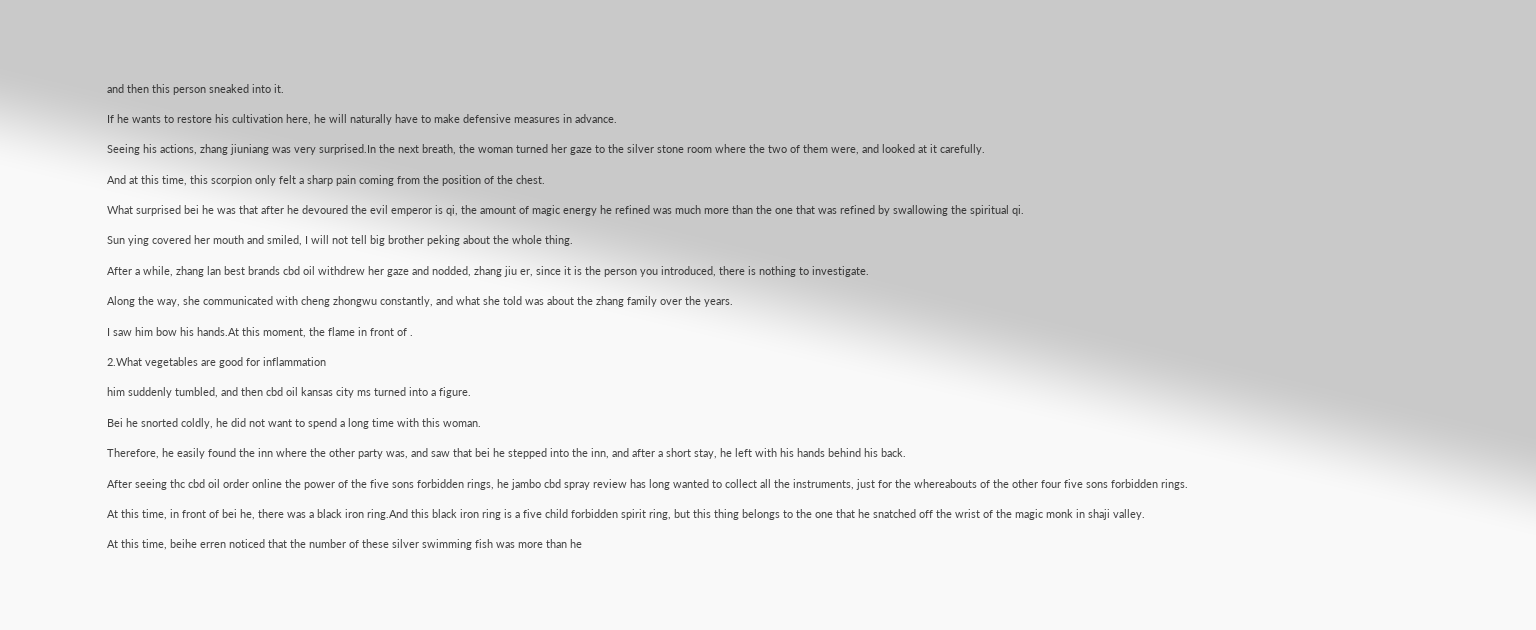and then this person sneaked into it.

If he wants to restore his cultivation here, he will naturally have to make defensive measures in advance.

Seeing his actions, zhang jiuniang was very surprised.In the next breath, the woman turned her gaze to the silver stone room where the two of them were, and looked at it carefully.

And at this time, this scorpion only felt a sharp pain coming from the position of the chest.

What surprised bei he was that after he devoured the evil emperor is qi, the amount of magic energy he refined was much more than the one that was refined by swallowing the spiritual qi.

Sun ying covered her mouth and smiled, I will not tell big brother peking about the whole thing.

After a while, zhang lan best brands cbd oil withdrew her gaze and nodded, zhang jiu er, since it is the person you introduced, there is nothing to investigate.

Along the way, she communicated with cheng zhongwu constantly, and what she told was about the zhang family over the years.

I saw him bow his hands.At this moment, the flame in front of .

2.What vegetables are good for inflammation

him suddenly tumbled, and then cbd oil kansas city ms turned into a figure.

Bei he snorted coldly, he did not want to spend a long time with this woman.

Therefore, he easily found the inn where the other party was, and saw that bei he stepped into the inn, and after a short stay, he left with his hands behind his back.

After seeing thc cbd oil order online the power of the five sons forbidden rings, he jambo cbd spray review has long wanted to collect all the instruments, just for the whereabouts of the other four five sons forbidden rings.

At this time, in front of bei he, there was a black iron ring.And this black iron ring is a five child forbidden spirit ring, but this thing belongs to the one that he snatched off the wrist of the magic monk in shaji valley.

At this time, beihe erren noticed that the number of these silver swimming fish was more than he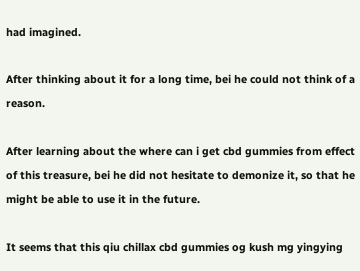had imagined.

After thinking about it for a long time, bei he could not think of a reason.

After learning about the where can i get cbd gummies from effect of this treasure, bei he did not hesitate to demonize it, so that he might be able to use it in the future.

It seems that this qiu chillax cbd gummies og kush mg yingying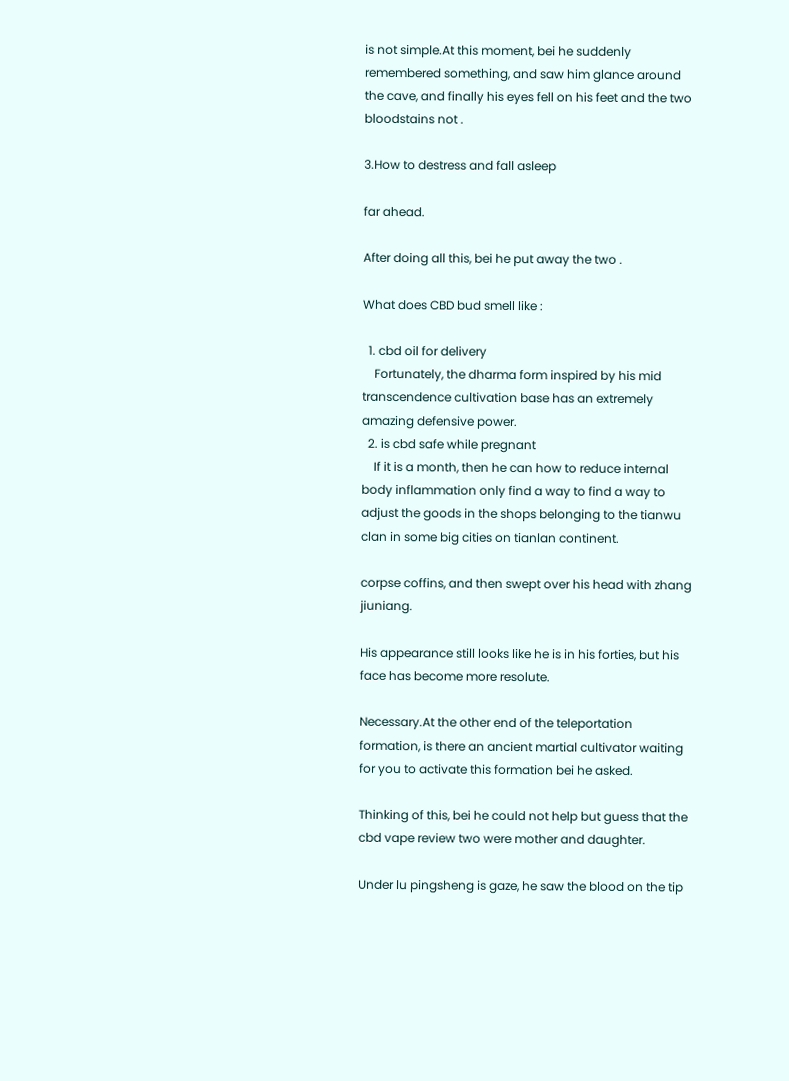is not simple.At this moment, bei he suddenly remembered something, and saw him glance around the cave, and finally his eyes fell on his feet and the two bloodstains not .

3.How to destress and fall asleep

far ahead.

After doing all this, bei he put away the two .

What does CBD bud smell like :

  1. cbd oil for delivery
    Fortunately, the dharma form inspired by his mid transcendence cultivation base has an extremely amazing defensive power.
  2. is cbd safe while pregnant
    If it is a month, then he can how to reduce internal body inflammation only find a way to find a way to adjust the goods in the shops belonging to the tianwu clan in some big cities on tianlan continent.

corpse coffins, and then swept over his head with zhang jiuniang.

His appearance still looks like he is in his forties, but his face has become more resolute.

Necessary.At the other end of the teleportation formation, is there an ancient martial cultivator waiting for you to activate this formation bei he asked.

Thinking of this, bei he could not help but guess that the cbd vape review two were mother and daughter.

Under lu pingsheng is gaze, he saw the blood on the tip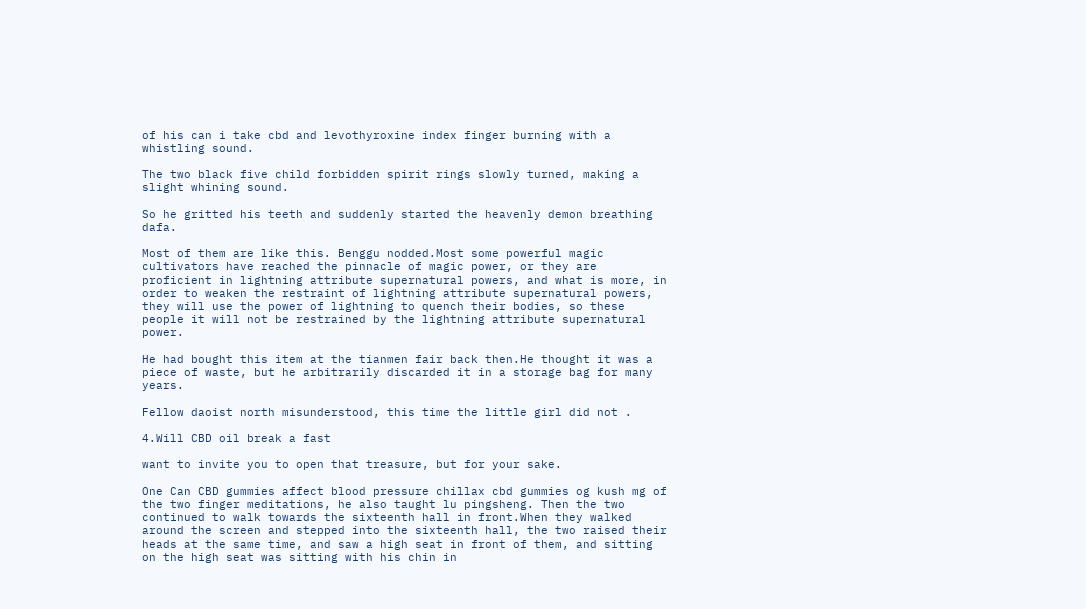of his can i take cbd and levothyroxine index finger burning with a whistling sound.

The two black five child forbidden spirit rings slowly turned, making a slight whining sound.

So he gritted his teeth and suddenly started the heavenly demon breathing dafa.

Most of them are like this. Benggu nodded.Most some powerful magic cultivators have reached the pinnacle of magic power, or they are proficient in lightning attribute supernatural powers, and what is more, in order to weaken the restraint of lightning attribute supernatural powers, they will use the power of lightning to quench their bodies, so these people it will not be restrained by the lightning attribute supernatural power.

He had bought this item at the tianmen fair back then.He thought it was a piece of waste, but he arbitrarily discarded it in a storage bag for many years.

Fellow daoist north misunderstood, this time the little girl did not .

4.Will CBD oil break a fast

want to invite you to open that treasure, but for your sake.

One Can CBD gummies affect blood pressure chillax cbd gummies og kush mg of the two finger meditations, he also taught lu pingsheng. Then the two continued to walk towards the sixteenth hall in front.When they walked around the screen and stepped into the sixteenth hall, the two raised their heads at the same time, and saw a high seat in front of them, and sitting on the high seat was sitting with his chin in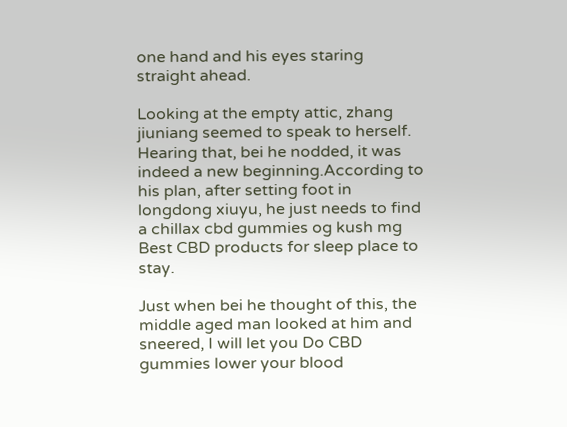one hand and his eyes staring straight ahead.

Looking at the empty attic, zhang jiuniang seemed to speak to herself. Hearing that, bei he nodded, it was indeed a new beginning.According to his plan, after setting foot in longdong xiuyu, he just needs to find a chillax cbd gummies og kush mg Best CBD products for sleep place to stay.

Just when bei he thought of this, the middle aged man looked at him and sneered, I will let you Do CBD gummies lower your blood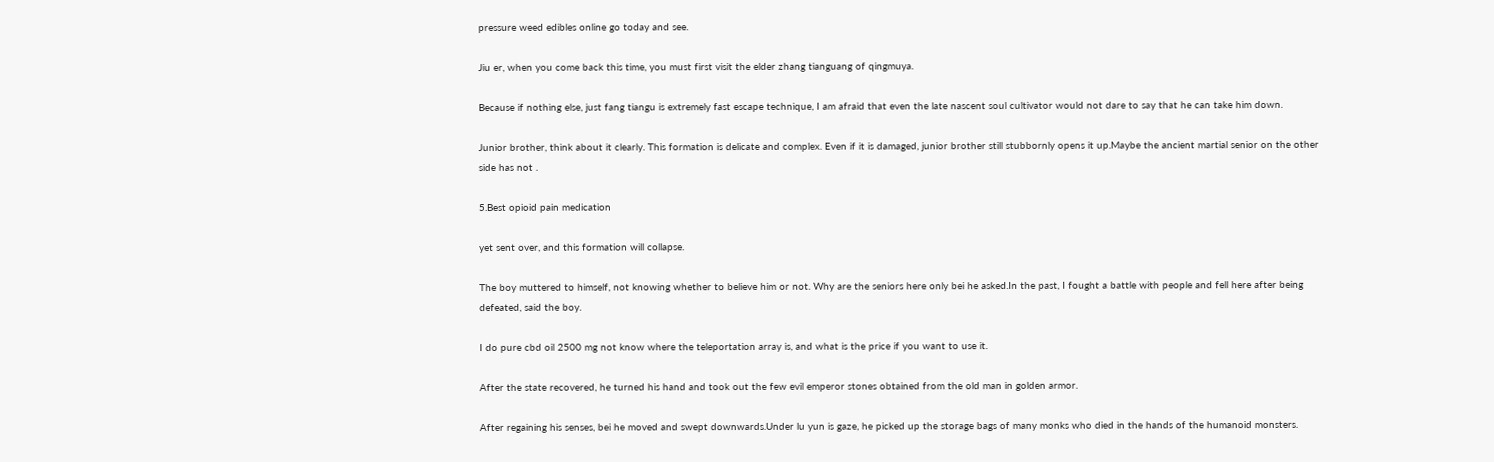pressure weed edibles online go today and see.

Jiu er, when you come back this time, you must first visit the elder zhang tianguang of qingmuya.

Because if nothing else, just fang tiangu is extremely fast escape technique, I am afraid that even the late nascent soul cultivator would not dare to say that he can take him down.

Junior brother, think about it clearly. This formation is delicate and complex. Even if it is damaged, junior brother still stubbornly opens it up.Maybe the ancient martial senior on the other side has not .

5.Best opioid pain medication

yet sent over, and this formation will collapse.

The boy muttered to himself, not knowing whether to believe him or not. Why are the seniors here only bei he asked.In the past, I fought a battle with people and fell here after being defeated, said the boy.

I do pure cbd oil 2500 mg not know where the teleportation array is, and what is the price if you want to use it.

After the state recovered, he turned his hand and took out the few evil emperor stones obtained from the old man in golden armor.

After regaining his senses, bei he moved and swept downwards.Under lu yun is gaze, he picked up the storage bags of many monks who died in the hands of the humanoid monsters.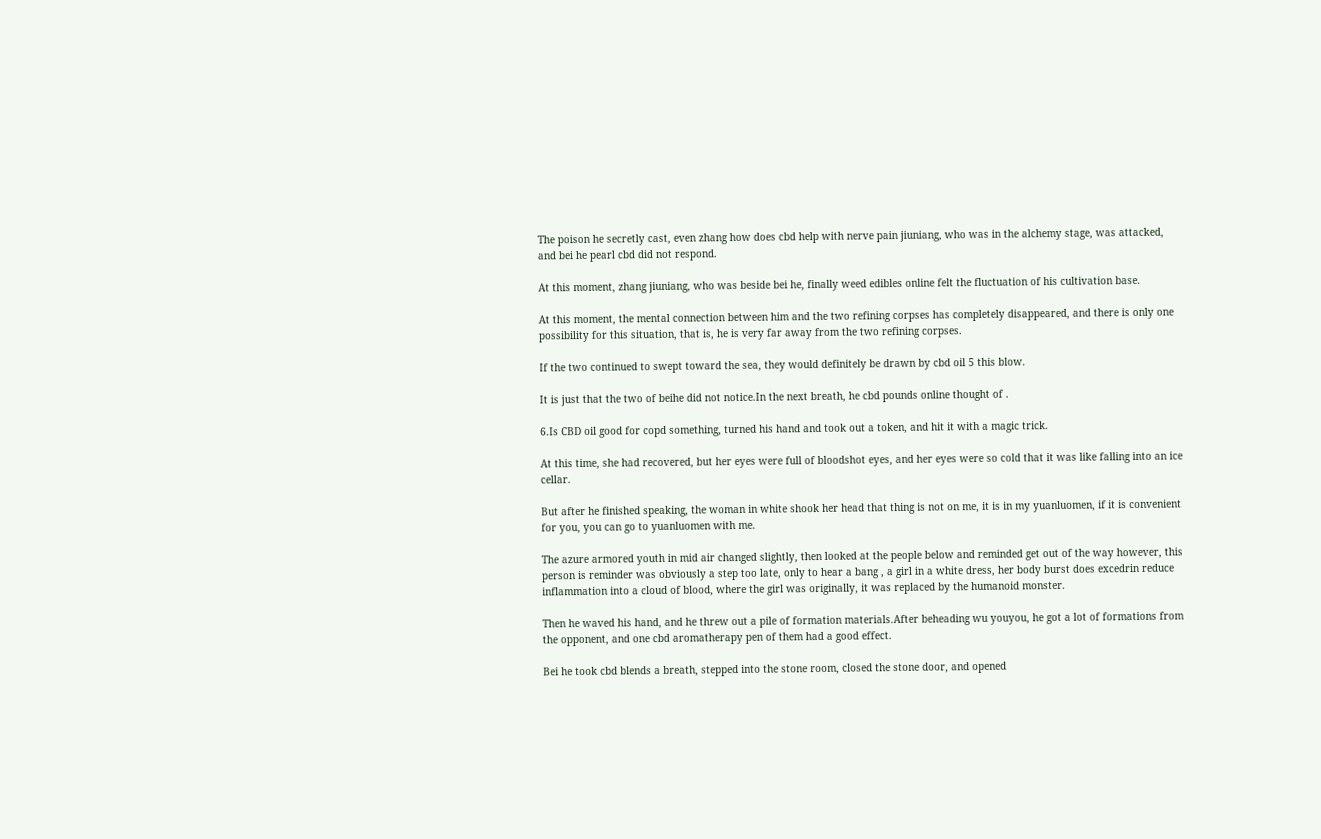The poison he secretly cast, even zhang how does cbd help with nerve pain jiuniang, who was in the alchemy stage, was attacked, and bei he pearl cbd did not respond.

At this moment, zhang jiuniang, who was beside bei he, finally weed edibles online felt the fluctuation of his cultivation base.

At this moment, the mental connection between him and the two refining corpses has completely disappeared, and there is only one possibility for this situation, that is, he is very far away from the two refining corpses.

If the two continued to swept toward the sea, they would definitely be drawn by cbd oil 5 this blow.

It is just that the two of beihe did not notice.In the next breath, he cbd pounds online thought of .

6.Is CBD oil good for copd something, turned his hand and took out a token, and hit it with a magic trick.

At this time, she had recovered, but her eyes were full of bloodshot eyes, and her eyes were so cold that it was like falling into an ice cellar.

But after he finished speaking, the woman in white shook her head that thing is not on me, it is in my yuanluomen, if it is convenient for you, you can go to yuanluomen with me.

The azure armored youth in mid air changed slightly, then looked at the people below and reminded get out of the way however, this person is reminder was obviously a step too late, only to hear a bang , a girl in a white dress, her body burst does excedrin reduce inflammation into a cloud of blood, where the girl was originally, it was replaced by the humanoid monster.

Then he waved his hand, and he threw out a pile of formation materials.After beheading wu youyou, he got a lot of formations from the opponent, and one cbd aromatherapy pen of them had a good effect.

Bei he took cbd blends a breath, stepped into the stone room, closed the stone door, and opened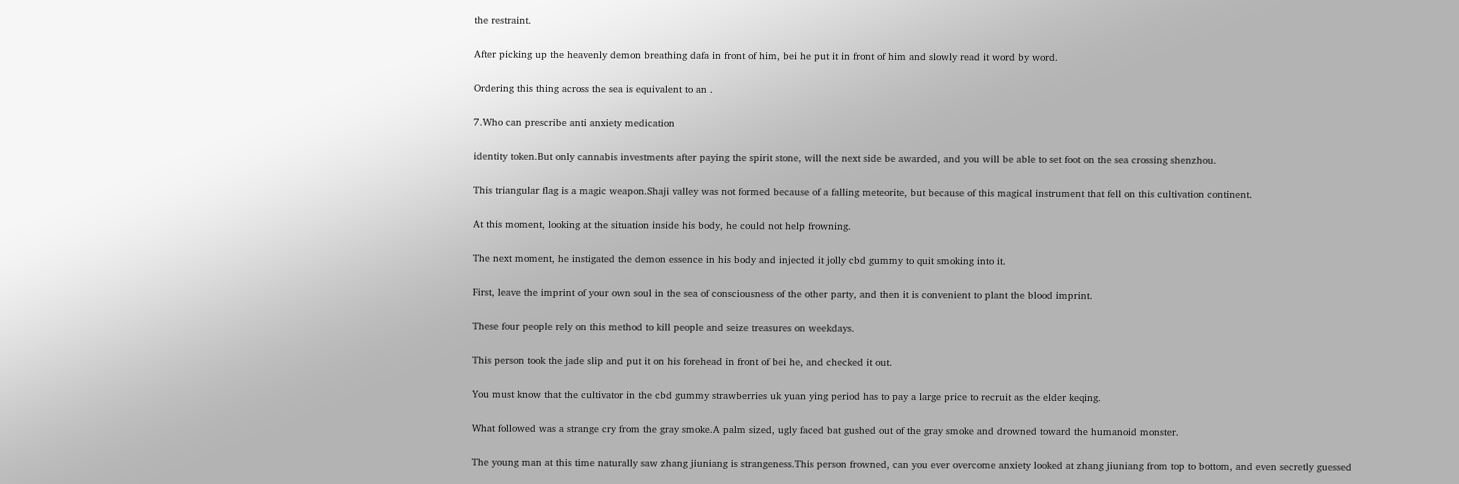the restraint.

After picking up the heavenly demon breathing dafa in front of him, bei he put it in front of him and slowly read it word by word.

Ordering this thing across the sea is equivalent to an .

7.Who can prescribe anti anxiety medication

identity token.But only cannabis investments after paying the spirit stone, will the next side be awarded, and you will be able to set foot on the sea crossing shenzhou.

This triangular flag is a magic weapon.Shaji valley was not formed because of a falling meteorite, but because of this magical instrument that fell on this cultivation continent.

At this moment, looking at the situation inside his body, he could not help frowning.

The next moment, he instigated the demon essence in his body and injected it jolly cbd gummy to quit smoking into it.

First, leave the imprint of your own soul in the sea of consciousness of the other party, and then it is convenient to plant the blood imprint.

These four people rely on this method to kill people and seize treasures on weekdays.

This person took the jade slip and put it on his forehead in front of bei he, and checked it out.

You must know that the cultivator in the cbd gummy strawberries uk yuan ying period has to pay a large price to recruit as the elder keqing.

What followed was a strange cry from the gray smoke.A palm sized, ugly faced bat gushed out of the gray smoke and drowned toward the humanoid monster.

The young man at this time naturally saw zhang jiuniang is strangeness.This person frowned, can you ever overcome anxiety looked at zhang jiuniang from top to bottom, and even secretly guessed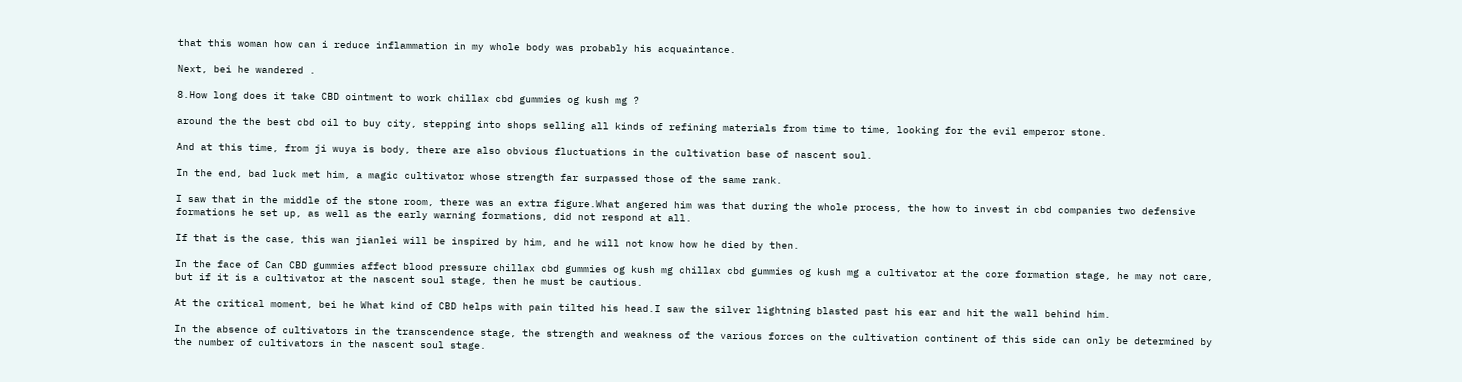that this woman how can i reduce inflammation in my whole body was probably his acquaintance.

Next, bei he wandered .

8.How long does it take CBD ointment to work chillax cbd gummies og kush mg ?

around the the best cbd oil to buy city, stepping into shops selling all kinds of refining materials from time to time, looking for the evil emperor stone.

And at this time, from ji wuya is body, there are also obvious fluctuations in the cultivation base of nascent soul.

In the end, bad luck met him, a magic cultivator whose strength far surpassed those of the same rank.

I saw that in the middle of the stone room, there was an extra figure.What angered him was that during the whole process, the how to invest in cbd companies two defensive formations he set up, as well as the early warning formations, did not respond at all.

If that is the case, this wan jianlei will be inspired by him, and he will not know how he died by then.

In the face of Can CBD gummies affect blood pressure chillax cbd gummies og kush mg chillax cbd gummies og kush mg a cultivator at the core formation stage, he may not care, but if it is a cultivator at the nascent soul stage, then he must be cautious.

At the critical moment, bei he What kind of CBD helps with pain tilted his head.I saw the silver lightning blasted past his ear and hit the wall behind him.

In the absence of cultivators in the transcendence stage, the strength and weakness of the various forces on the cultivation continent of this side can only be determined by the number of cultivators in the nascent soul stage.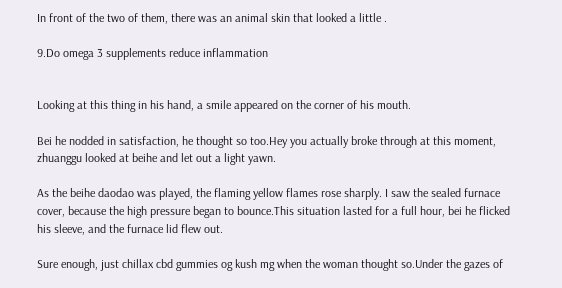In front of the two of them, there was an animal skin that looked a little .

9.Do omega 3 supplements reduce inflammation


Looking at this thing in his hand, a smile appeared on the corner of his mouth.

Bei he nodded in satisfaction, he thought so too.Hey you actually broke through at this moment, zhuanggu looked at beihe and let out a light yawn.

As the beihe daodao was played, the flaming yellow flames rose sharply. I saw the sealed furnace cover, because the high pressure began to bounce.This situation lasted for a full hour, bei he flicked his sleeve, and the furnace lid flew out.

Sure enough, just chillax cbd gummies og kush mg when the woman thought so.Under the gazes of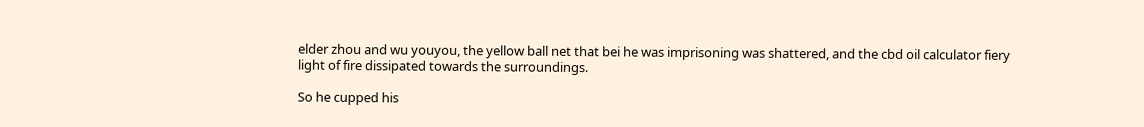elder zhou and wu youyou, the yellow ball net that bei he was imprisoning was shattered, and the cbd oil calculator fiery light of fire dissipated towards the surroundings.

So he cupped his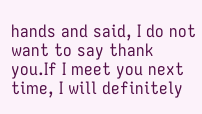hands and said, I do not want to say thank you.If I meet you next time, I will definitely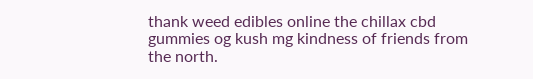thank weed edibles online the chillax cbd gummies og kush mg kindness of friends from the north.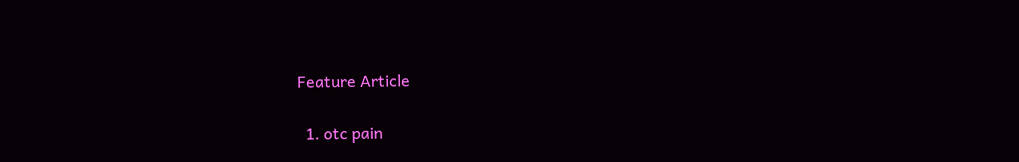Feature Article

  1. otc pain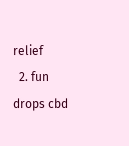relief
  2. fun drops cbd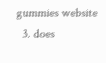gummies website
  3. does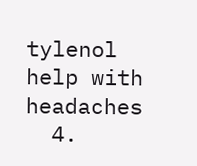tylenol help with headaches
  4.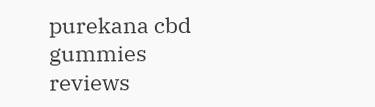purekana cbd gummies reviews